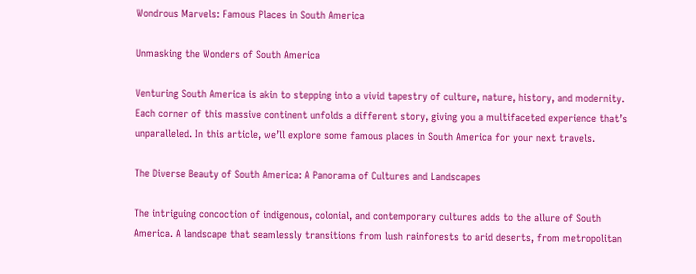Wondrous Marvels: Famous Places in South America

Unmasking the Wonders of South America

Venturing South America is akin to stepping into a vivid tapestry of culture, nature, history, and modernity. Each corner of this massive continent unfolds a different story, giving you a multifaceted experience that’s unparalleled. In this article, we’ll explore some famous places in South America for your next travels.

The Diverse Beauty of South America: A Panorama of Cultures and Landscapes

The intriguing concoction of indigenous, colonial, and contemporary cultures adds to the allure of South America. A landscape that seamlessly transitions from lush rainforests to arid deserts, from metropolitan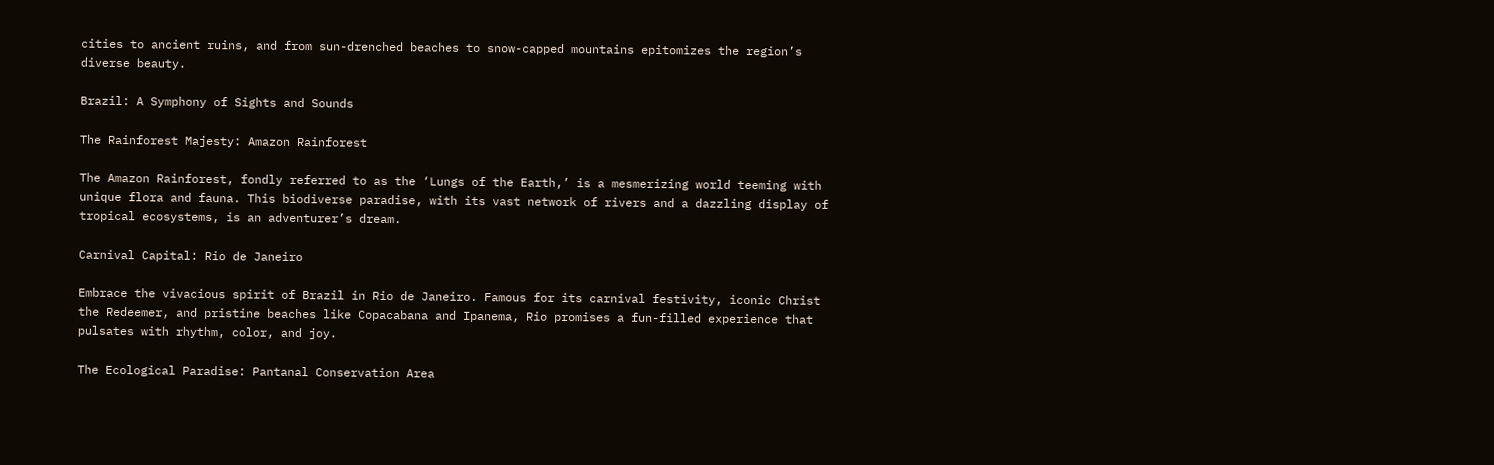cities to ancient ruins, and from sun-drenched beaches to snow-capped mountains epitomizes the region’s diverse beauty.

Brazil: A Symphony of Sights and Sounds

The Rainforest Majesty: Amazon Rainforest

The Amazon Rainforest, fondly referred to as the ‘Lungs of the Earth,’ is a mesmerizing world teeming with unique flora and fauna. This biodiverse paradise, with its vast network of rivers and a dazzling display of tropical ecosystems, is an adventurer’s dream.

Carnival Capital: Rio de Janeiro

Embrace the vivacious spirit of Brazil in Rio de Janeiro. Famous for its carnival festivity, iconic Christ the Redeemer, and pristine beaches like Copacabana and Ipanema, Rio promises a fun-filled experience that pulsates with rhythm, color, and joy.

The Ecological Paradise: Pantanal Conservation Area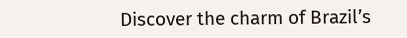Discover the charm of Brazil’s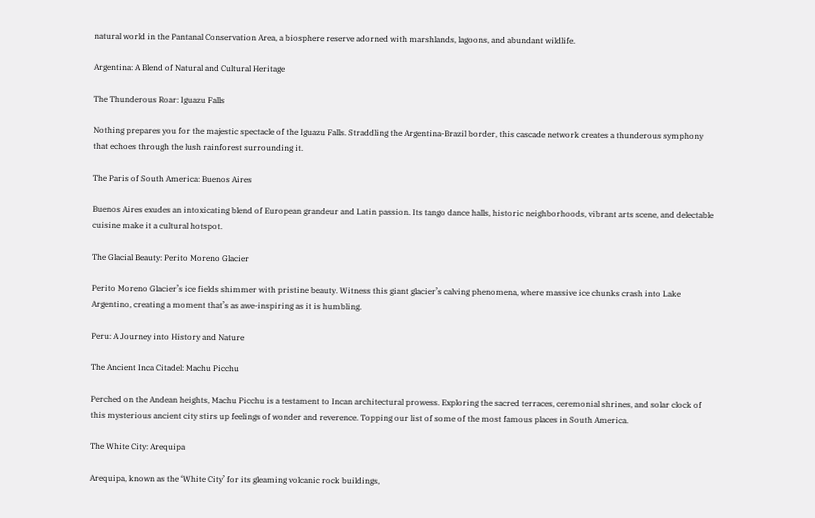natural world in the Pantanal Conservation Area, a biosphere reserve adorned with marshlands, lagoons, and abundant wildlife.

Argentina: A Blend of Natural and Cultural Heritage

The Thunderous Roar: Iguazu Falls

Nothing prepares you for the majestic spectacle of the Iguazu Falls. Straddling the Argentina-Brazil border, this cascade network creates a thunderous symphony that echoes through the lush rainforest surrounding it.

The Paris of South America: Buenos Aires

Buenos Aires exudes an intoxicating blend of European grandeur and Latin passion. Its tango dance halls, historic neighborhoods, vibrant arts scene, and delectable cuisine make it a cultural hotspot.

The Glacial Beauty: Perito Moreno Glacier

Perito Moreno Glacier’s ice fields shimmer with pristine beauty. Witness this giant glacier’s calving phenomena, where massive ice chunks crash into Lake Argentino, creating a moment that’s as awe-inspiring as it is humbling.

Peru: A Journey into History and Nature

The Ancient Inca Citadel: Machu Picchu

Perched on the Andean heights, Machu Picchu is a testament to Incan architectural prowess. Exploring the sacred terraces, ceremonial shrines, and solar clock of this mysterious ancient city stirs up feelings of wonder and reverence. Topping our list of some of the most famous places in South America.

The White City: Arequipa

Arequipa, known as the ‘White City’ for its gleaming volcanic rock buildings,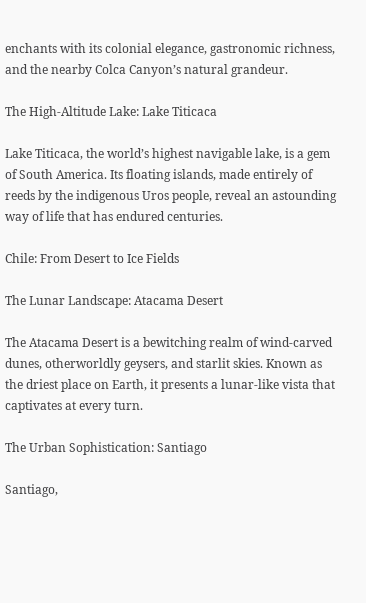enchants with its colonial elegance, gastronomic richness, and the nearby Colca Canyon’s natural grandeur.

The High-Altitude Lake: Lake Titicaca

Lake Titicaca, the world’s highest navigable lake, is a gem of South America. Its floating islands, made entirely of reeds by the indigenous Uros people, reveal an astounding way of life that has endured centuries.

Chile: From Desert to Ice Fields

The Lunar Landscape: Atacama Desert

The Atacama Desert is a bewitching realm of wind-carved dunes, otherworldly geysers, and starlit skies. Known as the driest place on Earth, it presents a lunar-like vista that captivates at every turn.

The Urban Sophistication: Santiago

Santiago,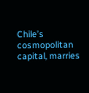Chile’s cosmopolitan capital, marries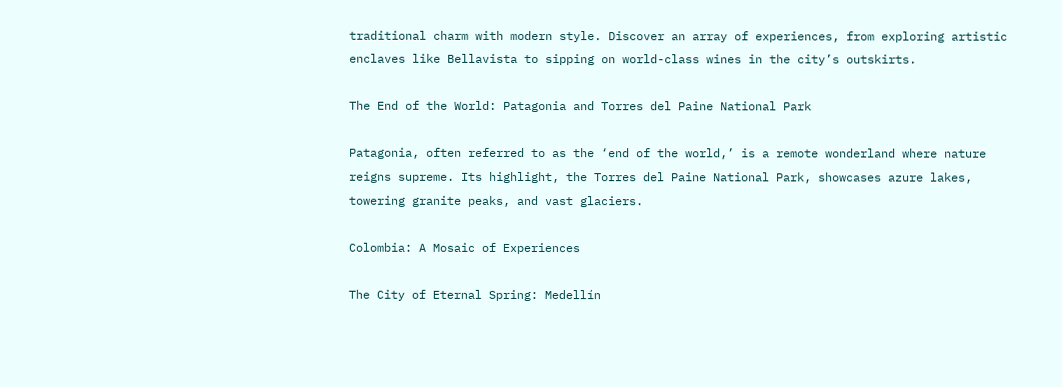traditional charm with modern style. Discover an array of experiences, from exploring artistic enclaves like Bellavista to sipping on world-class wines in the city’s outskirts.

The End of the World: Patagonia and Torres del Paine National Park

Patagonia, often referred to as the ‘end of the world,’ is a remote wonderland where nature reigns supreme. Its highlight, the Torres del Paine National Park, showcases azure lakes, towering granite peaks, and vast glaciers.

Colombia: A Mosaic of Experiences

The City of Eternal Spring: Medellín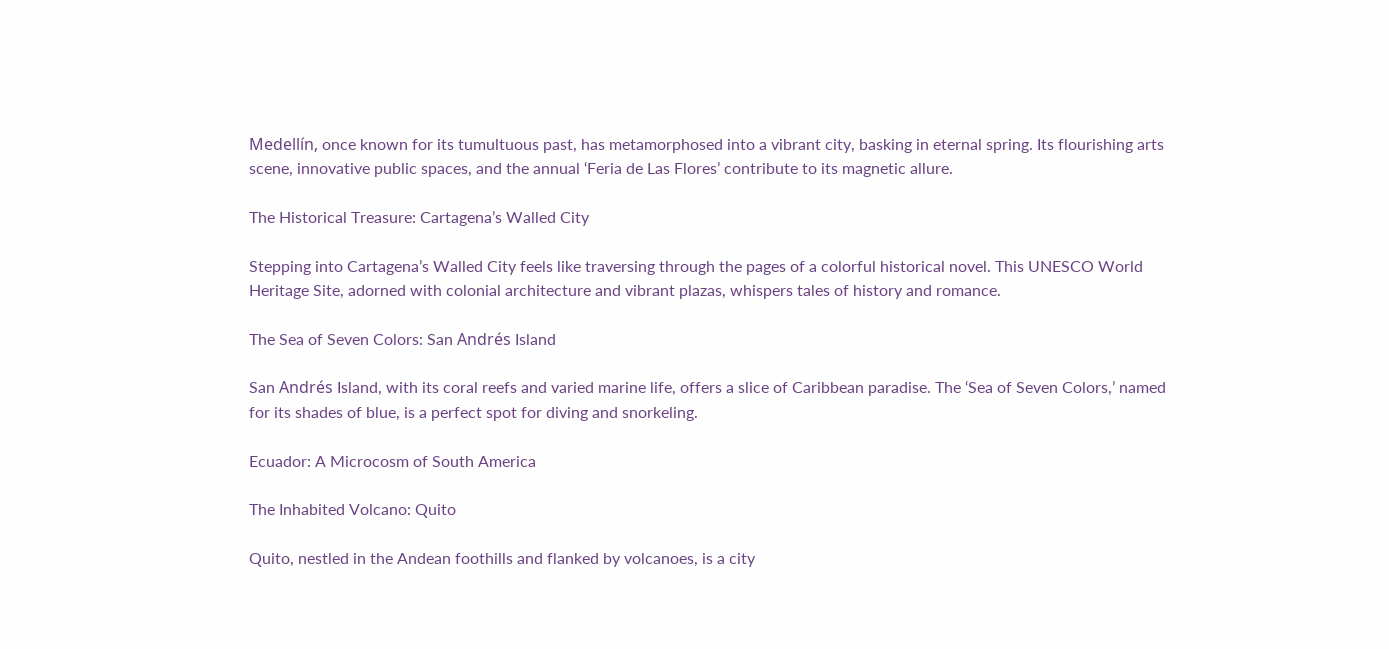Medellín, once known for its tumultuous past, has metamorphosed into a vibrant city, basking in eternal spring. Its flourishing arts scene, innovative public spaces, and the annual ‘Feria de Las Flores’ contribute to its magnetic allure.

The Historical Treasure: Cartagena’s Walled City

Stepping into Cartagena’s Walled City feels like traversing through the pages of a colorful historical novel. This UNESCO World Heritage Site, adorned with colonial architecture and vibrant plazas, whispers tales of history and romance.

The Sea of Seven Colors: San Andrés Island

San Andrés Island, with its coral reefs and varied marine life, offers a slice of Caribbean paradise. The ‘Sea of Seven Colors,’ named for its shades of blue, is a perfect spot for diving and snorkeling.

Ecuador: A Microcosm of South America

The Inhabited Volcano: Quito

Quito, nestled in the Andean foothills and flanked by volcanoes, is a city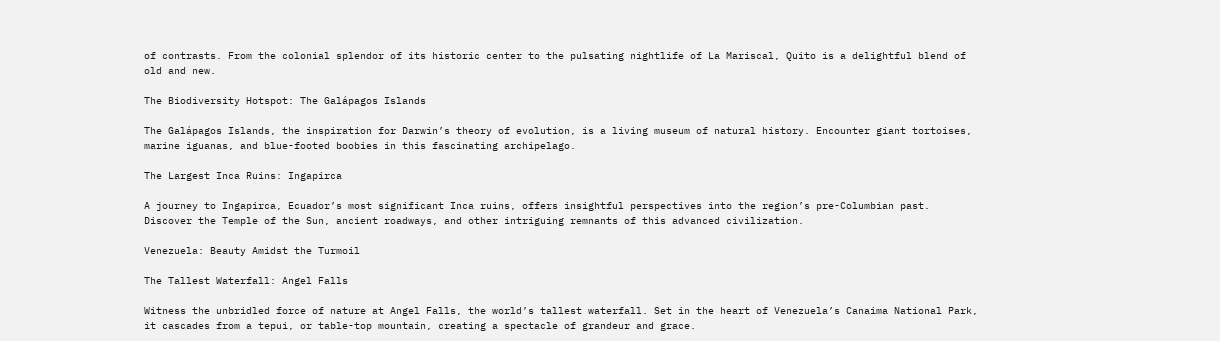of contrasts. From the colonial splendor of its historic center to the pulsating nightlife of La Mariscal, Quito is a delightful blend of old and new.

The Biodiversity Hotspot: The Galápagos Islands

The Galápagos Islands, the inspiration for Darwin’s theory of evolution, is a living museum of natural history. Encounter giant tortoises, marine iguanas, and blue-footed boobies in this fascinating archipelago.

The Largest Inca Ruins: Ingapirca

A journey to Ingapirca, Ecuador’s most significant Inca ruins, offers insightful perspectives into the region’s pre-Columbian past. Discover the Temple of the Sun, ancient roadways, and other intriguing remnants of this advanced civilization.

Venezuela: Beauty Amidst the Turmoil

The Tallest Waterfall: Angel Falls

Witness the unbridled force of nature at Angel Falls, the world’s tallest waterfall. Set in the heart of Venezuela’s Canaima National Park, it cascades from a tepui, or table-top mountain, creating a spectacle of grandeur and grace.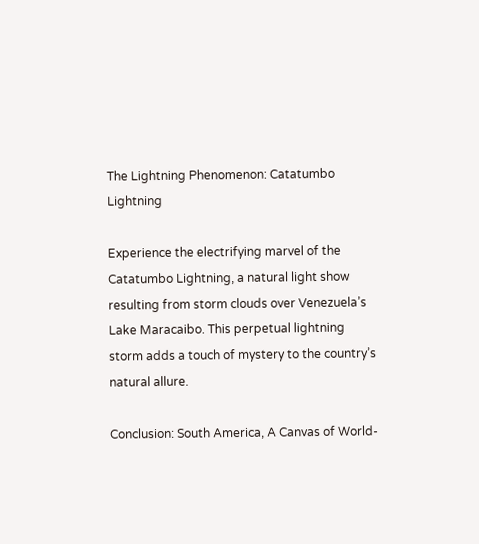The Lightning Phenomenon: Catatumbo Lightning

Experience the electrifying marvel of the Catatumbo Lightning, a natural light show resulting from storm clouds over Venezuela’s Lake Maracaibo. This perpetual lightning storm adds a touch of mystery to the country’s natural allure.

Conclusion: South America, A Canvas of World-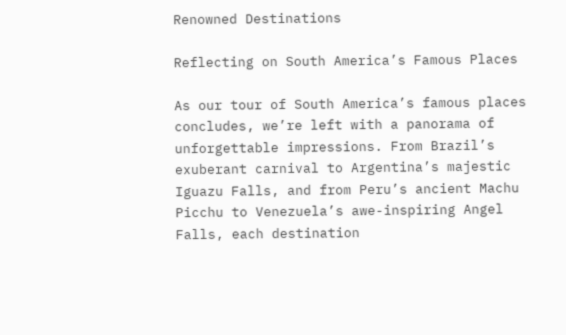Renowned Destinations

Reflecting on South America’s Famous Places

As our tour of South America’s famous places concludes, we’re left with a panorama of unforgettable impressions. From Brazil’s exuberant carnival to Argentina’s majestic Iguazu Falls, and from Peru’s ancient Machu Picchu to Venezuela’s awe-inspiring Angel Falls, each destination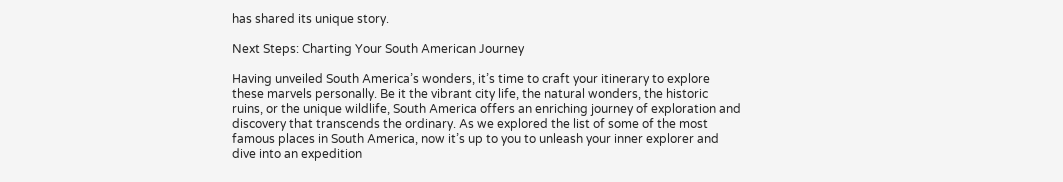has shared its unique story.

Next Steps: Charting Your South American Journey

Having unveiled South America’s wonders, it’s time to craft your itinerary to explore these marvels personally. Be it the vibrant city life, the natural wonders, the historic ruins, or the unique wildlife, South America offers an enriching journey of exploration and discovery that transcends the ordinary. As we explored the list of some of the most famous places in South America, now it’s up to you to unleash your inner explorer and dive into an expedition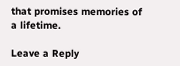that promises memories of a lifetime.

Leave a Reply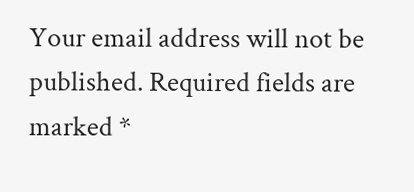Your email address will not be published. Required fields are marked *